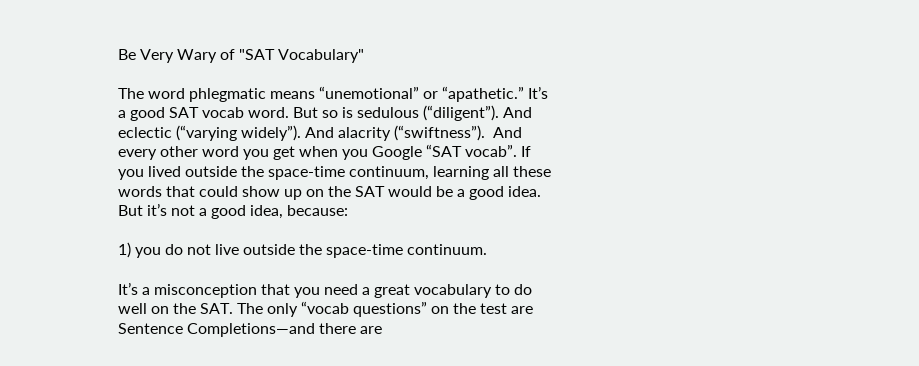Be Very Wary of "SAT Vocabulary"

The word phlegmatic means “unemotional” or “apathetic.” It’s a good SAT vocab word. But so is sedulous (“diligent”). And eclectic (“varying widely”). And alacrity (“swiftness”).  And every other word you get when you Google “SAT vocab”. If you lived outside the space-time continuum, learning all these words that could show up on the SAT would be a good idea. But it’s not a good idea, because:

1) you do not live outside the space-time continuum.

It’s a misconception that you need a great vocabulary to do well on the SAT. The only “vocab questions” on the test are Sentence Completions—and there are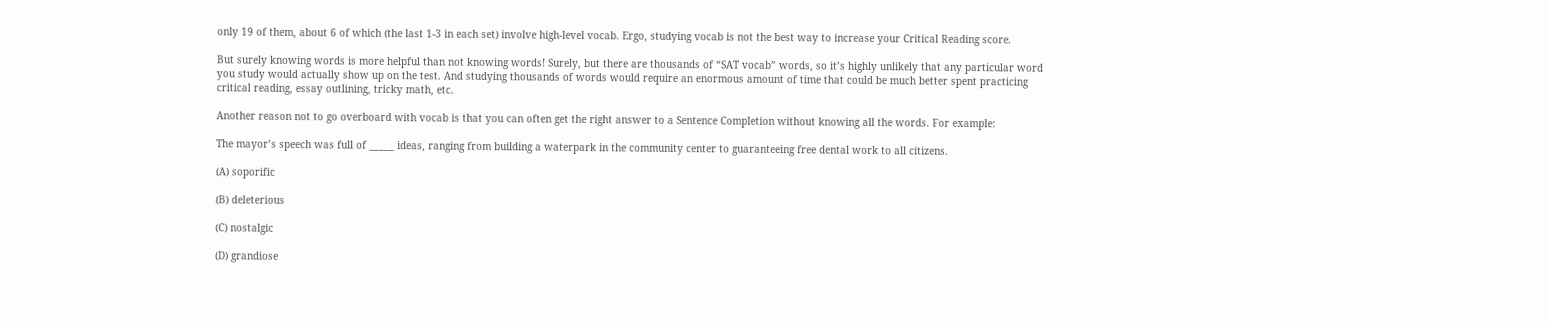only 19 of them, about 6 of which (the last 1-3 in each set) involve high-level vocab. Ergo, studying vocab is not the best way to increase your Critical Reading score.

But surely knowing words is more helpful than not knowing words! Surely, but there are thousands of “SAT vocab” words, so it’s highly unlikely that any particular word you study would actually show up on the test. And studying thousands of words would require an enormous amount of time that could be much better spent practicing critical reading, essay outlining, tricky math, etc.

Another reason not to go overboard with vocab is that you can often get the right answer to a Sentence Completion without knowing all the words. For example:

The mayor’s speech was full of _____ ideas, ranging from building a waterpark in the community center to guaranteeing free dental work to all citizens.

(A) soporific

(B) deleterious

(C) nostalgic

(D) grandiose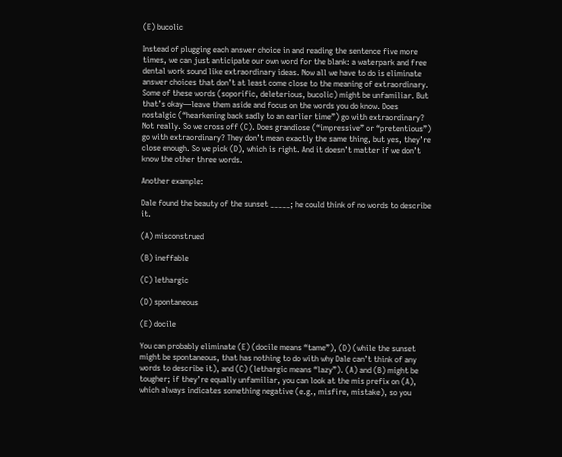(E) bucolic

Instead of plugging each answer choice in and reading the sentence five more times, we can just anticipate our own word for the blank: a waterpark and free dental work sound like extraordinary ideas. Now all we have to do is eliminate answer choices that don’t at least come close to the meaning of extraordinary. Some of these words (soporific, deleterious, bucolic) might be unfamiliar. But that’s okay—leave them aside and focus on the words you do know. Does nostalgic (“hearkening back sadly to an earlier time”) go with extraordinary? Not really. So we cross off (C). Does grandiose (“impressive” or “pretentious”) go with extraordinary? They don’t mean exactly the same thing, but yes, they’re close enough. So we pick (D), which is right. And it doesn’t matter if we don’t know the other three words.

Another example:

Dale found the beauty of the sunset _____; he could think of no words to describe it.

(A) misconstrued

(B) ineffable

(C) lethargic

(D) spontaneous

(E) docile

You can probably eliminate (E) (docile means “tame”), (D) (while the sunset might be spontaneous, that has nothing to do with why Dale can’t think of any words to describe it), and (C) (lethargic means “lazy”). (A) and (B) might be tougher; if they’re equally unfamiliar, you can look at the mis prefix on (A), which always indicates something negative (e.g., misfire, mistake), so you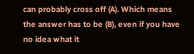can probably cross off (A). Which means the answer has to be (B), even if you have no idea what it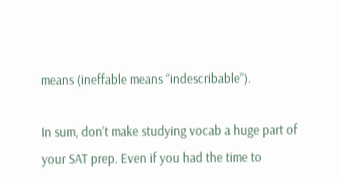means (ineffable means “indescribable”).

In sum, don’t make studying vocab a huge part of your SAT prep. Even if you had the time to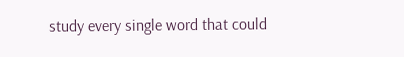study every single word that could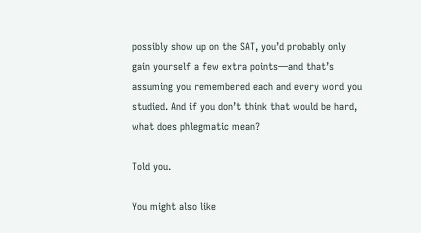possibly show up on the SAT, you’d probably only gain yourself a few extra points—and that’s assuming you remembered each and every word you studied. And if you don’t think that would be hard, what does phlegmatic mean?

Told you.

You might also like